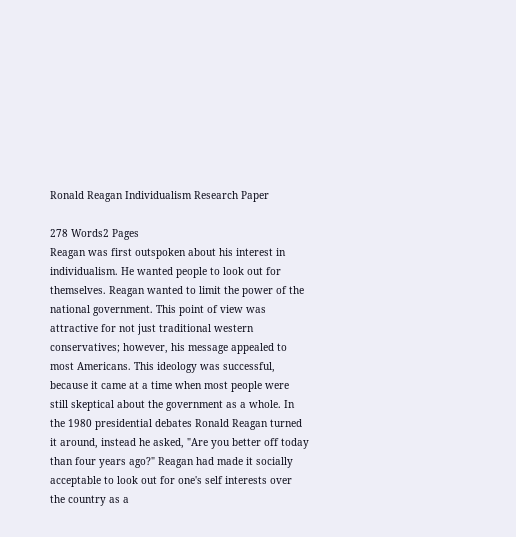Ronald Reagan Individualism Research Paper

278 Words2 Pages
Reagan was first outspoken about his interest in individualism. He wanted people to look out for themselves. Reagan wanted to limit the power of the national government. This point of view was attractive for not just traditional western conservatives; however, his message appealed to most Americans. This ideology was successful, because it came at a time when most people were still skeptical about the government as a whole. In the 1980 presidential debates Ronald Reagan turned it around, instead he asked, "Are you better off today than four years ago?" Reagan had made it socially acceptable to look out for one's self interests over the country as a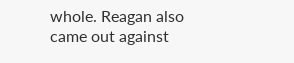whole. Reagan also came out against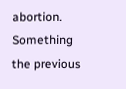abortion. Something the previous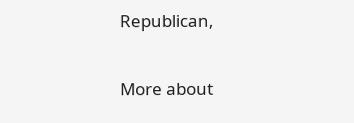Republican,

More about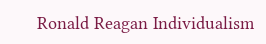Ronald Reagan Individualism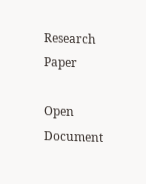Research Paper

Open Document